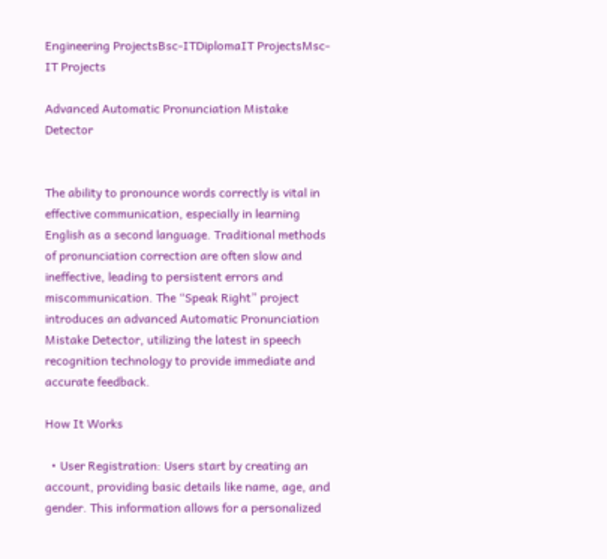Engineering ProjectsBsc-ITDiplomaIT ProjectsMsc-IT Projects

Advanced Automatic Pronunciation Mistake Detector


The ability to pronounce words correctly is vital in effective communication, especially in learning English as a second language. Traditional methods of pronunciation correction are often slow and ineffective, leading to persistent errors and miscommunication. The “Speak Right” project introduces an advanced Automatic Pronunciation Mistake Detector, utilizing the latest in speech recognition technology to provide immediate and accurate feedback.

How It Works

  • User Registration: Users start by creating an account, providing basic details like name, age, and gender. This information allows for a personalized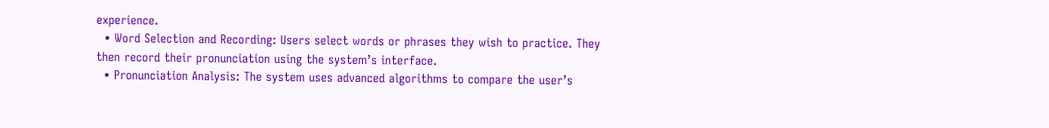experience.
  • Word Selection and Recording: Users select words or phrases they wish to practice. They then record their pronunciation using the system’s interface.
  • Pronunciation Analysis: The system uses advanced algorithms to compare the user’s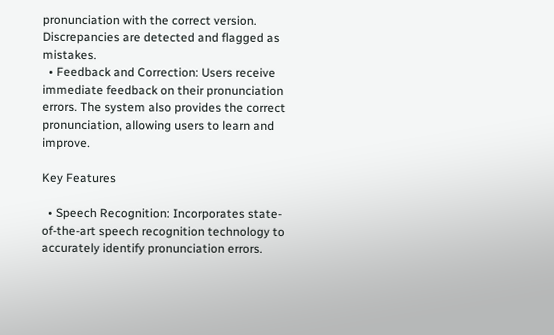pronunciation with the correct version. Discrepancies are detected and flagged as mistakes.
  • Feedback and Correction: Users receive immediate feedback on their pronunciation errors. The system also provides the correct pronunciation, allowing users to learn and improve.

Key Features

  • Speech Recognition: Incorporates state-of-the-art speech recognition technology to accurately identify pronunciation errors.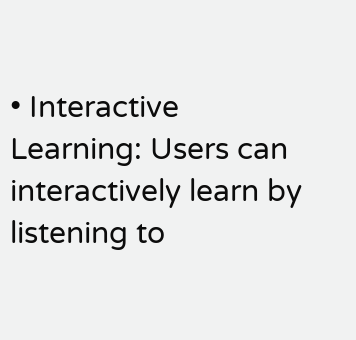• Interactive Learning: Users can interactively learn by listening to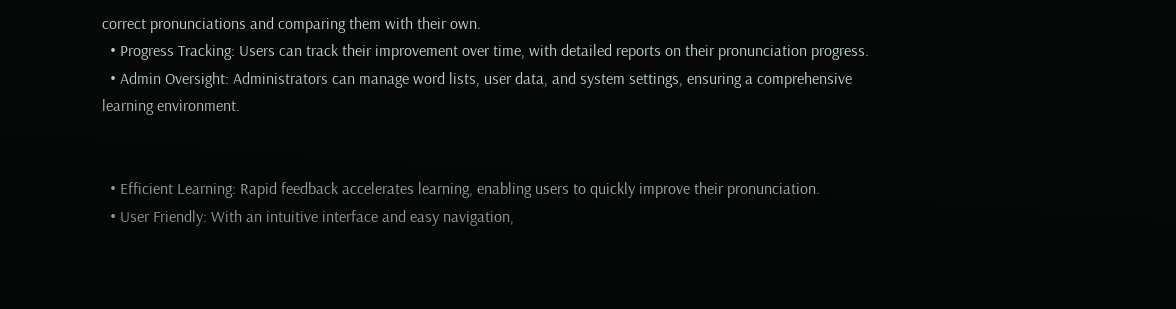correct pronunciations and comparing them with their own.
  • Progress Tracking: Users can track their improvement over time, with detailed reports on their pronunciation progress.
  • Admin Oversight: Administrators can manage word lists, user data, and system settings, ensuring a comprehensive learning environment.


  • Efficient Learning: Rapid feedback accelerates learning, enabling users to quickly improve their pronunciation.
  • User Friendly: With an intuitive interface and easy navigation,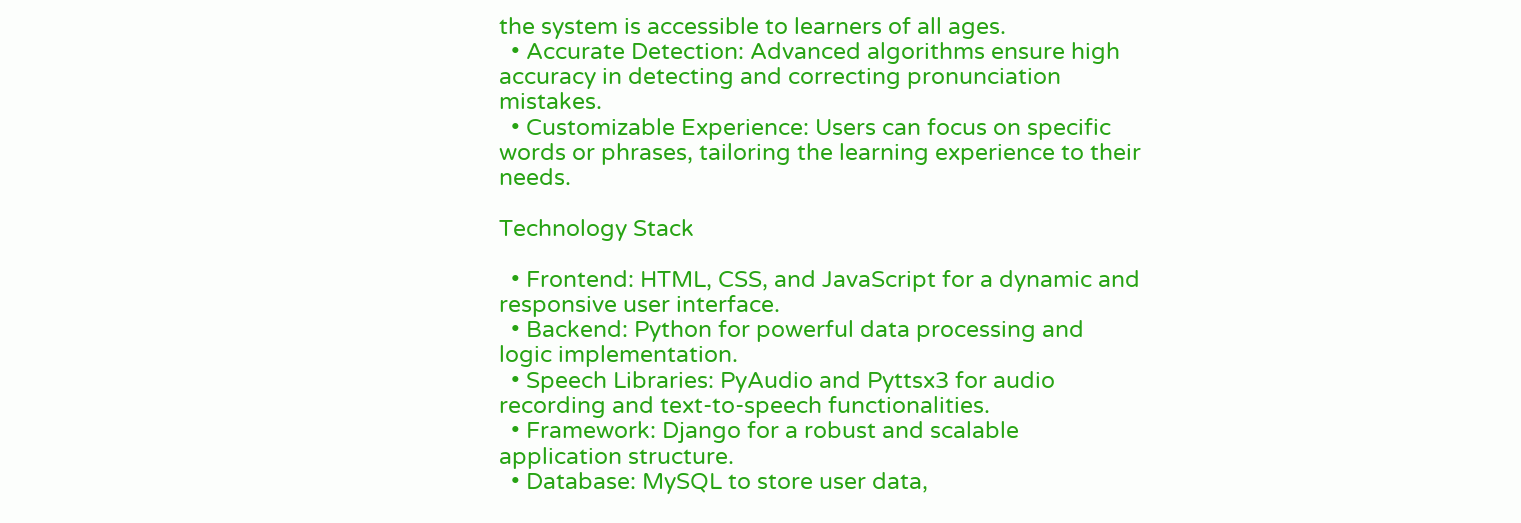the system is accessible to learners of all ages.
  • Accurate Detection: Advanced algorithms ensure high accuracy in detecting and correcting pronunciation mistakes.
  • Customizable Experience: Users can focus on specific words or phrases, tailoring the learning experience to their needs.

Technology Stack

  • Frontend: HTML, CSS, and JavaScript for a dynamic and responsive user interface.
  • Backend: Python for powerful data processing and logic implementation.
  • Speech Libraries: PyAudio and Pyttsx3 for audio recording and text-to-speech functionalities.
  • Framework: Django for a robust and scalable application structure.
  • Database: MySQL to store user data,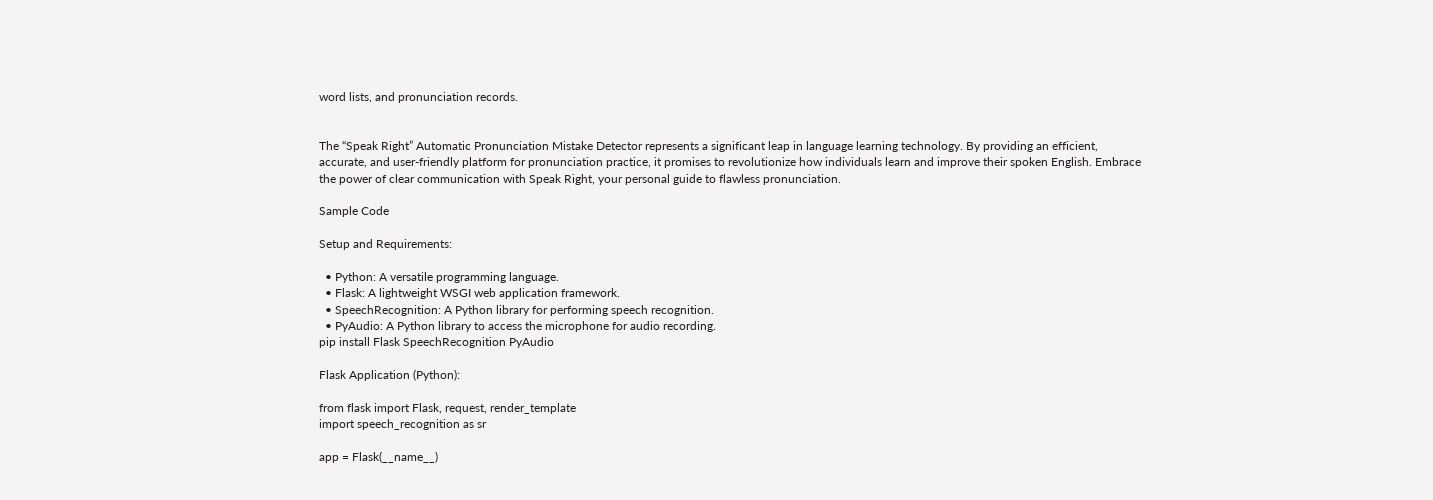word lists, and pronunciation records.


The “Speak Right” Automatic Pronunciation Mistake Detector represents a significant leap in language learning technology. By providing an efficient, accurate, and user-friendly platform for pronunciation practice, it promises to revolutionize how individuals learn and improve their spoken English. Embrace the power of clear communication with Speak Right, your personal guide to flawless pronunciation.

Sample Code

Setup and Requirements:

  • Python: A versatile programming language.
  • Flask: A lightweight WSGI web application framework.
  • SpeechRecognition: A Python library for performing speech recognition.
  • PyAudio: A Python library to access the microphone for audio recording.
pip install Flask SpeechRecognition PyAudio

Flask Application (Python):

from flask import Flask, request, render_template
import speech_recognition as sr

app = Flask(__name__)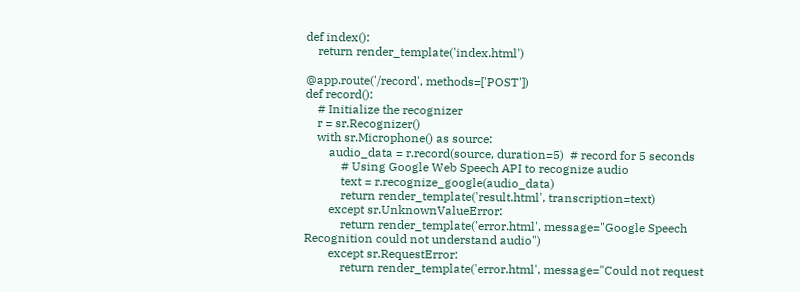def index():
    return render_template('index.html')

@app.route('/record', methods=['POST'])
def record():
    # Initialize the recognizer
    r = sr.Recognizer()
    with sr.Microphone() as source:
        audio_data = r.record(source, duration=5)  # record for 5 seconds
            # Using Google Web Speech API to recognize audio
            text = r.recognize_google(audio_data)
            return render_template('result.html', transcription=text)
        except sr.UnknownValueError:
            return render_template('error.html', message="Google Speech Recognition could not understand audio")
        except sr.RequestError:
            return render_template('error.html', message="Could not request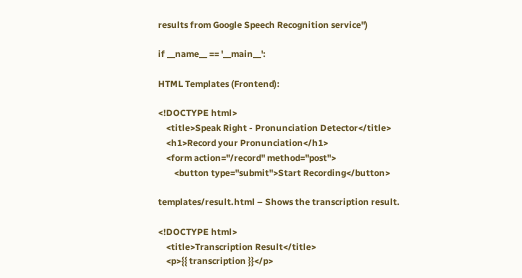results from Google Speech Recognition service")

if __name__ == '__main__':

HTML Templates (Frontend):

<!DOCTYPE html>
    <title>Speak Right - Pronunciation Detector</title>
    <h1>Record your Pronunciation</h1>
    <form action="/record" method="post">
        <button type="submit">Start Recording</button>

templates/result.html – Shows the transcription result.

<!DOCTYPE html>
    <title>Transcription Result</title>
    <p>{{ transcription }}</p>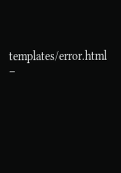templates/error.html –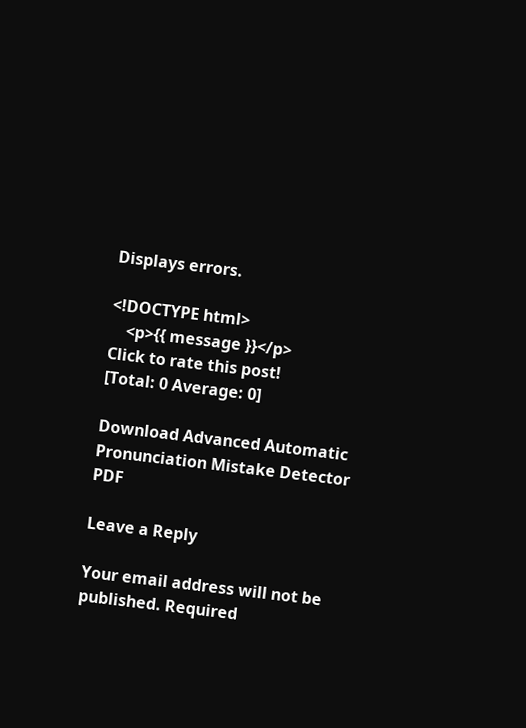Displays errors.

<!DOCTYPE html>
    <p>{{ message }}</p>
Click to rate this post!
[Total: 0 Average: 0]

Download Advanced Automatic Pronunciation Mistake Detector PDF

Leave a Reply

Your email address will not be published. Required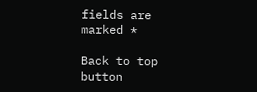fields are marked *

Back to top button